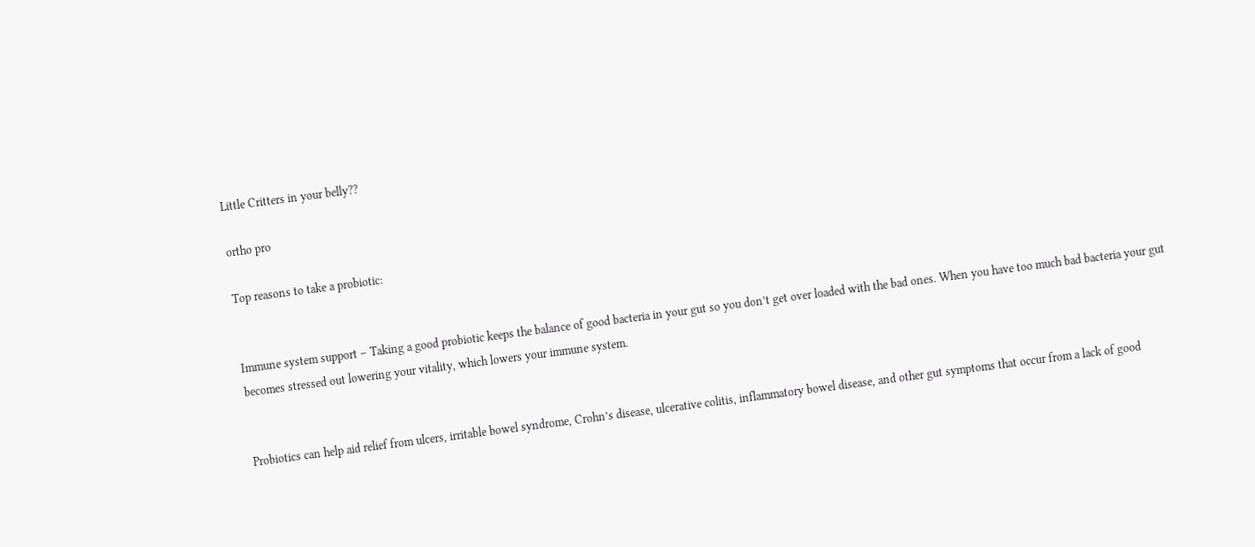Little Critters in your belly??

ortho pro

Top reasons to take a probiotic:


Immune system support – Taking a good probiotic keeps the balance of good bacteria in your gut so you don’t get over loaded with the bad ones. When you have too much bad bacteria your gut becomes stressed out lowering your vitality, which lowers your immune system.


Probiotics can help aid relief from ulcers, irritable bowel syndrome, Crohn’s disease, ulcerative colitis, inflammatory bowel disease, and other gut symptoms that occur from a lack of good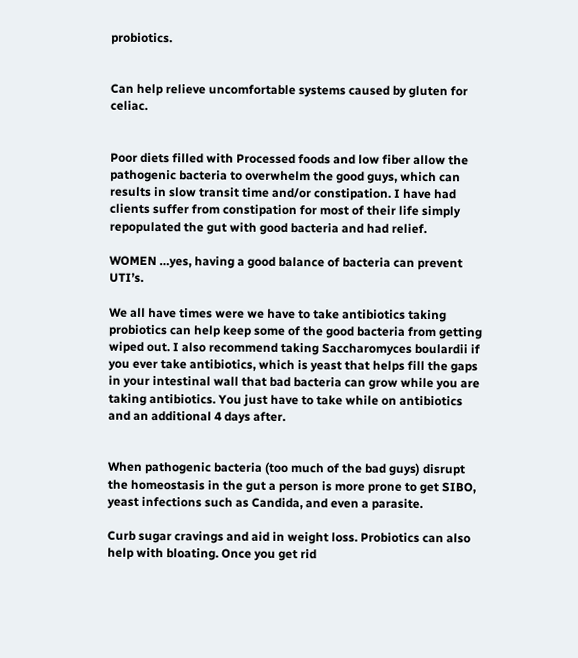probiotics.


Can help relieve uncomfortable systems caused by gluten for celiac.


Poor diets filled with Processed foods and low fiber allow the pathogenic bacteria to overwhelm the good guys, which can results in slow transit time and/or constipation. I have had clients suffer from constipation for most of their life simply repopulated the gut with good bacteria and had relief.

WOMEN …yes, having a good balance of bacteria can prevent UTI’s.

We all have times were we have to take antibiotics taking probiotics can help keep some of the good bacteria from getting wiped out. I also recommend taking Saccharomyces boulardii if you ever take antibiotics, which is yeast that helps fill the gaps in your intestinal wall that bad bacteria can grow while you are taking antibiotics. You just have to take while on antibiotics and an additional 4 days after.


When pathogenic bacteria (too much of the bad guys) disrupt the homeostasis in the gut a person is more prone to get SIBO, yeast infections such as Candida, and even a parasite.

Curb sugar cravings and aid in weight loss. Probiotics can also help with bloating. Once you get rid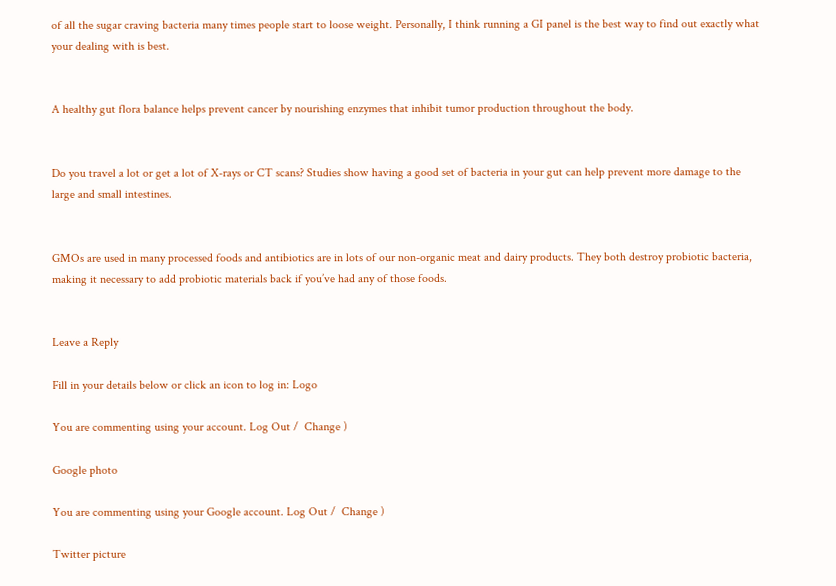of all the sugar craving bacteria many times people start to loose weight. Personally, I think running a GI panel is the best way to find out exactly what your dealing with is best.


A healthy gut flora balance helps prevent cancer by nourishing enzymes that inhibit tumor production throughout the body.


Do you travel a lot or get a lot of X-rays or CT scans? Studies show having a good set of bacteria in your gut can help prevent more damage to the large and small intestines.


GMOs are used in many processed foods and antibiotics are in lots of our non-organic meat and dairy products. They both destroy probiotic bacteria, making it necessary to add probiotic materials back if you’ve had any of those foods.


Leave a Reply

Fill in your details below or click an icon to log in: Logo

You are commenting using your account. Log Out /  Change )

Google photo

You are commenting using your Google account. Log Out /  Change )

Twitter picture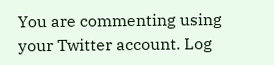You are commenting using your Twitter account. Log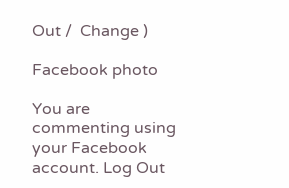Out /  Change )

Facebook photo

You are commenting using your Facebook account. Log Out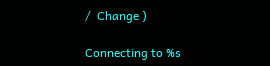/  Change )

Connecting to %s